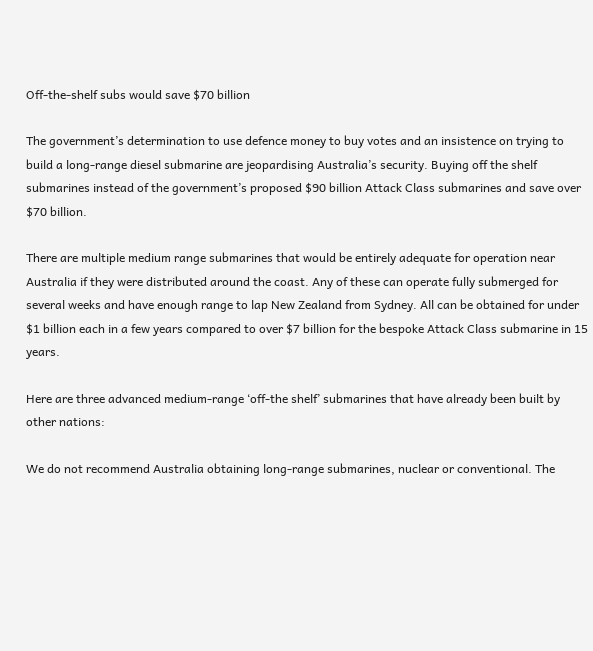Off-the-shelf subs would save $70 billion

The government’s determination to use defence money to buy votes and an insistence on trying to build a long-range diesel submarine are jeopardising Australia’s security. Buying off the shelf submarines instead of the government’s proposed $90 billion Attack Class submarines and save over $70 billion.

There are multiple medium range submarines that would be entirely adequate for operation near Australia if they were distributed around the coast. Any of these can operate fully submerged for several weeks and have enough range to lap New Zealand from Sydney. All can be obtained for under $1 billion each in a few years compared to over $7 billion for the bespoke Attack Class submarine in 15 years.

Here are three advanced medium-range ‘off-the shelf’ submarines that have already been built by other nations:

We do not recommend Australia obtaining long-range submarines, nuclear or conventional. The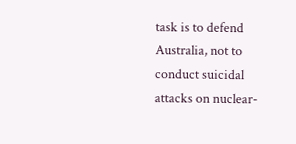task is to defend Australia, not to conduct suicidal attacks on nuclear-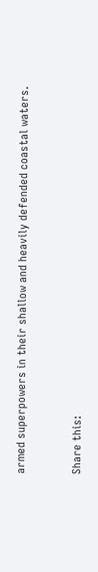armed superpowers in their shallow and heavily defended coastal waters.



Share this: